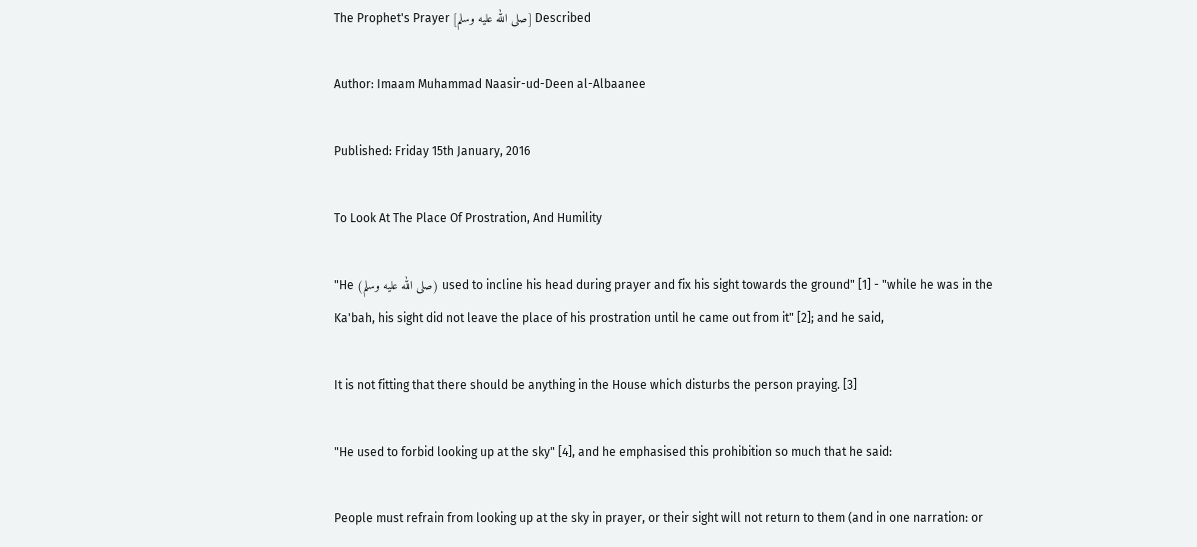The Prophet's Prayer [صلى الله علیه وسلم] Described

Author: Imaam Muhammad Naasir-ud-Deen al-Albaanee

Published: Friday 15th January, 2016

To Look At The Place Of Prostration, And Humility

"He (صلى الله علیه وسلم) used to incline his head during prayer and fix his sight towards the ground" [1] - "while he was in the Ka'bah, his sight did not leave the place of his prostration until he came out from it" [2]; and he said,

It is not fitting that there should be anything in the House which disturbs the person praying. [3]

"He used to forbid looking up at the sky" [4], and he emphasised this prohibition so much that he said:

People must refrain from looking up at the sky in prayer, or their sight will not return to them (and in one narration: or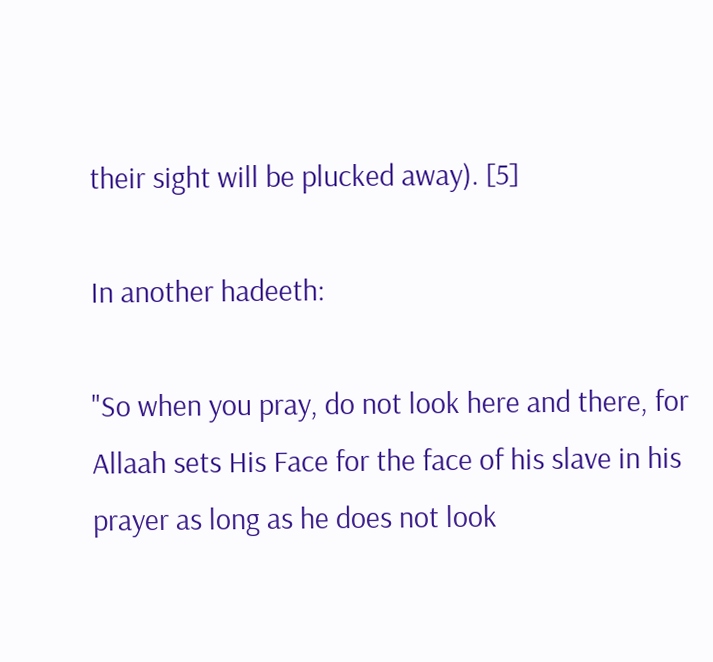their sight will be plucked away). [5]

In another hadeeth:

"So when you pray, do not look here and there, for Allaah sets His Face for the face of his slave in his prayer as long as he does not look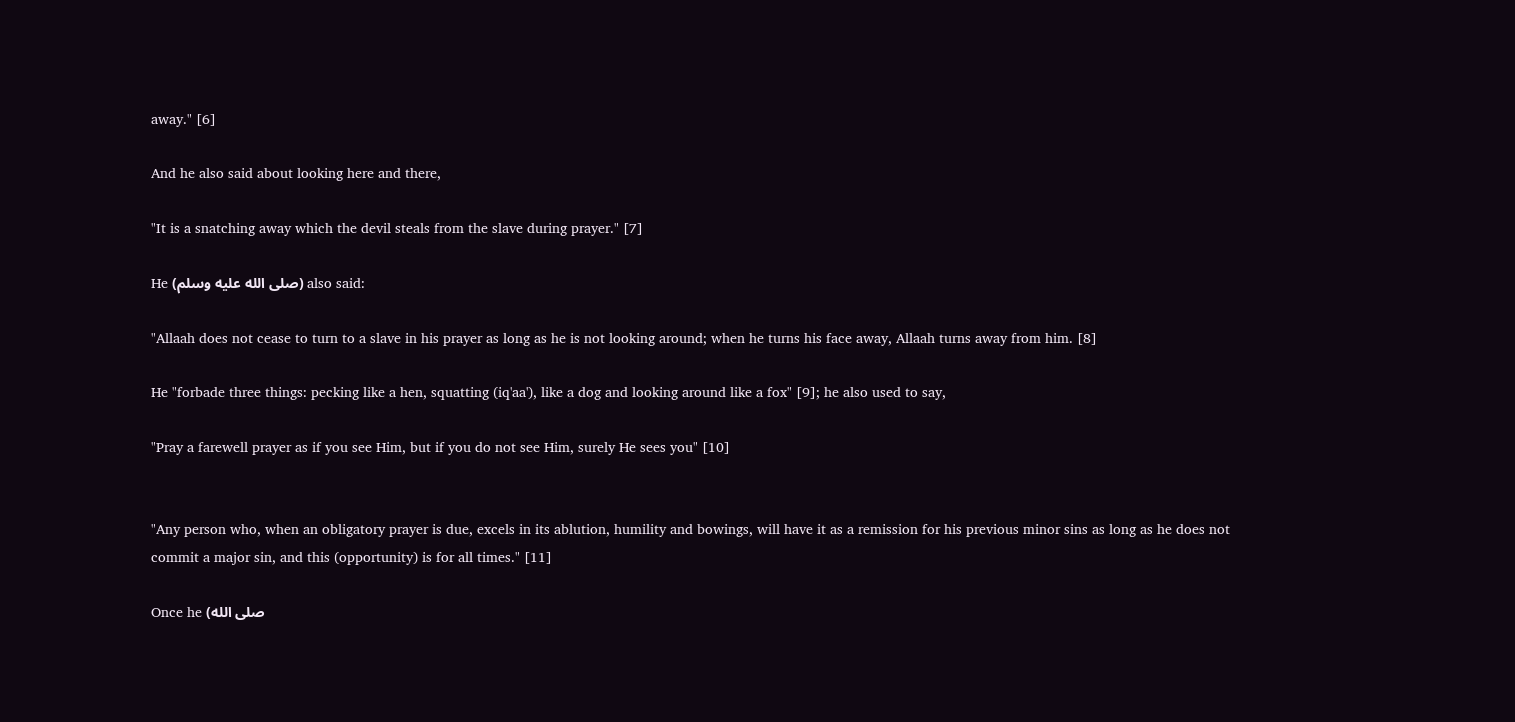away." [6]

And he also said about looking here and there,

"It is a snatching away which the devil steals from the slave during prayer." [7]

He (صلى الله علیه وسلم) also said:

"Allaah does not cease to turn to a slave in his prayer as long as he is not looking around; when he turns his face away, Allaah turns away from him. [8]

He "forbade three things: pecking like a hen, squatting (iq'aa'), like a dog and looking around like a fox" [9]; he also used to say,

"Pray a farewell prayer as if you see Him, but if you do not see Him, surely He sees you" [10]


"Any person who, when an obligatory prayer is due, excels in its ablution, humility and bowings, will have it as a remission for his previous minor sins as long as he does not commit a major sin, and this (opportunity) is for all times." [11]

Once he (صلى الله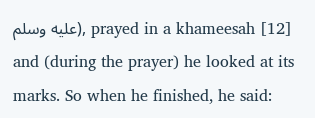علیه وسلم), prayed in a khameesah [12] and (during the prayer) he looked at its marks. So when he finished, he said: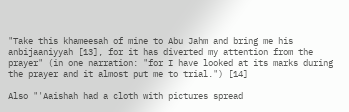"Take this khameesah of mine to Abu Jahm and bring me his anbijaaniyyah [13], for it has diverted my attention from the prayer" (in one narration: "for I have looked at its marks during the prayer and it almost put me to trial.") [14]

Also "'Aaishah had a cloth with pictures spread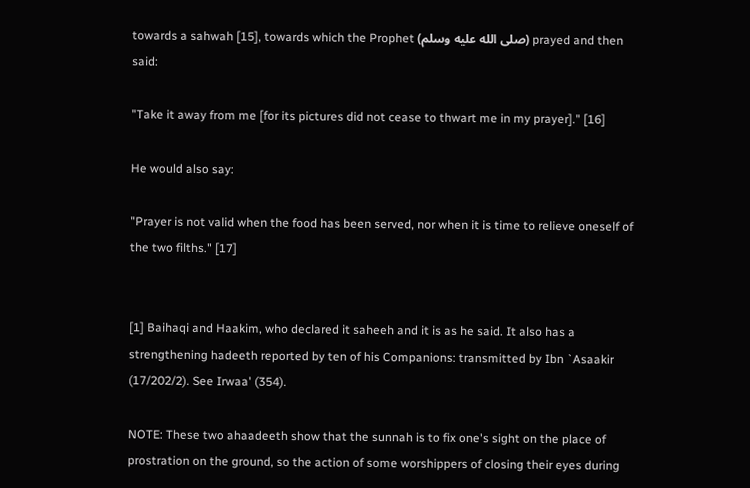towards a sahwah [15], towards which the Prophet (صلى الله علیه وسلم) prayed and then said:

"Take it away from me [for its pictures did not cease to thwart me in my prayer]." [16]

He would also say:

"Prayer is not valid when the food has been served, nor when it is time to relieve oneself of the two filths." [17]


[1] Baihaqi and Haakim, who declared it saheeh and it is as he said. It also has a strengthening hadeeth reported by ten of his Companions: transmitted by Ibn `Asaakir (17/202/2). See Irwaa' (354).

NOTE: These two ahaadeeth show that the sunnah is to fix one's sight on the place of prostration on the ground, so the action of some worshippers of closing their eyes during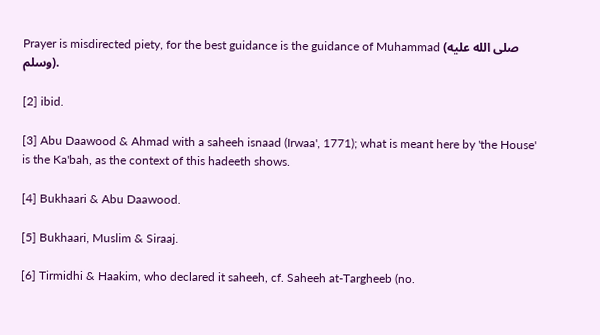Prayer is misdirected piety, for the best guidance is the guidance of Muhammad (صلى الله علیه وسلم).

[2] ibid.

[3] Abu Daawood & Ahmad with a saheeh isnaad (Irwaa', 1771); what is meant here by 'the House' is the Ka'bah, as the context of this hadeeth shows.

[4] Bukhaari & Abu Daawood.

[5] Bukhaari, Muslim & Siraaj.

[6] Tirmidhi & Haakim, who declared it saheeh, cf. Saheeh at-Targheeb (no.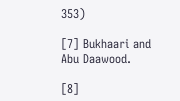353)

[7] Bukhaari and Abu Daawood.

[8]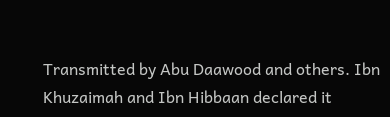Transmitted by Abu Daawood and others. Ibn Khuzaimah and Ibn Hibbaan declared it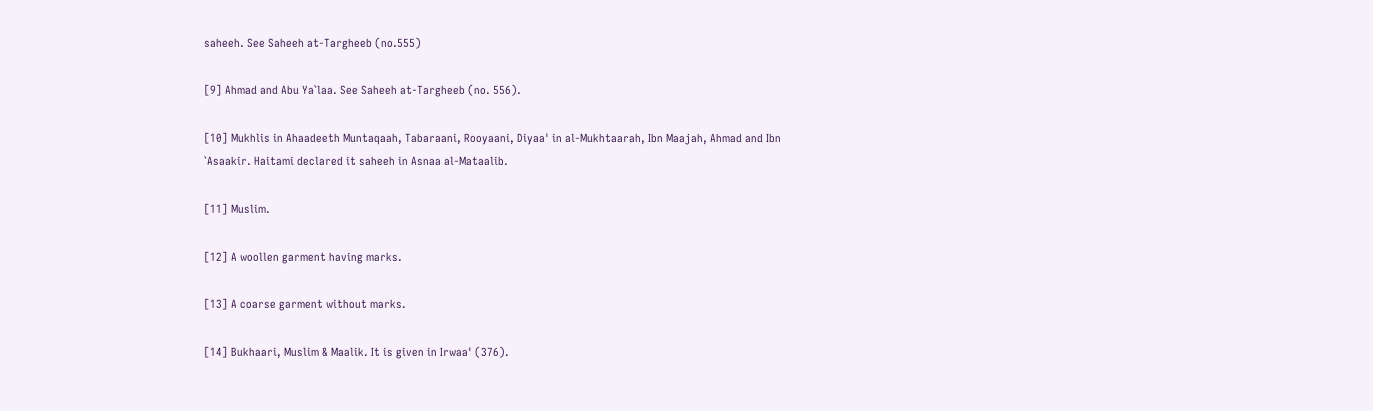saheeh. See Saheeh at-Targheeb (no.555)

[9] Ahmad and Abu Ya`laa. See Saheeh at-Targheeb (no. 556).

[10] Mukhlis in Ahaadeeth Muntaqaah, Tabaraani, Rooyaani, Diyaa' in al-Mukhtaarah, Ibn Maajah, Ahmad and Ibn `Asaakir. Haitami declared it saheeh in Asnaa al-Mataalib.

[11] Muslim.

[12] A woollen garment having marks.

[13] A coarse garment without marks.

[14] Bukhaari, Muslim & Maalik. It is given in Irwaa' (376).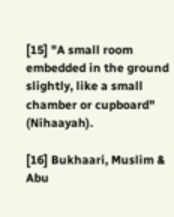[15] "A small room embedded in the ground slightly, like a small chamber or cupboard" (Nihaayah).

[16] Bukhaari, Muslim & Abu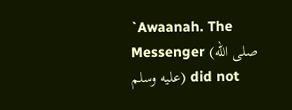`Awaanah. The Messenger (صلى الله علیه وسلم) did not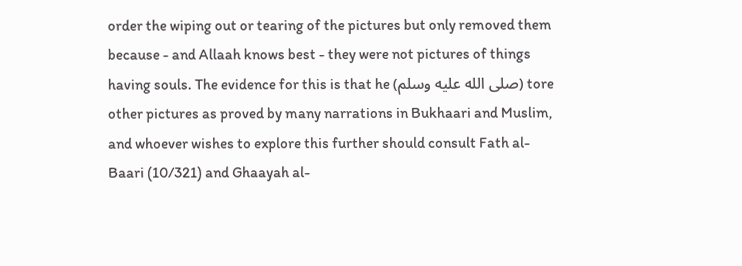order the wiping out or tearing of the pictures but only removed them because - and Allaah knows best - they were not pictures of things having souls. The evidence for this is that he (صلى الله علیه وسلم) tore other pictures as proved by many narrations in Bukhaari and Muslim, and whoever wishes to explore this further should consult Fath al-Baari (10/321) and Ghaayah al-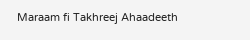Maraam fi Takhreej Ahaadeeth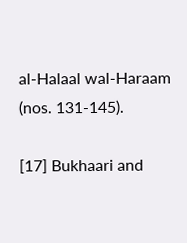al-Halaal wal-Haraam (nos. 131-145).

[17] Bukhaari and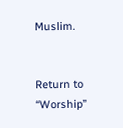Muslim.


Return to “Worship”